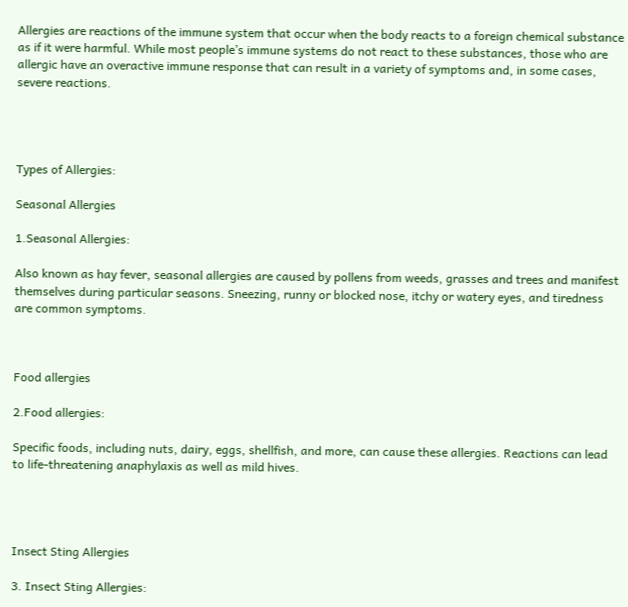Allergies are reactions of the immune system that occur when the body reacts to a foreign chemical substance as if it were harmful. While most people’s immune systems do not react to these substances, those who are allergic have an overactive immune response that can result in a variety of symptoms and, in some cases, severe reactions.




Types of Allergies:

Seasonal Allergies

1.Seasonal Allergies:

Also known as hay fever, seasonal allergies are caused by pollens from weeds, grasses and trees and manifest themselves during particular seasons. Sneezing, runny or blocked nose, itchy or watery eyes, and tiredness are common symptoms.



Food allergies

2.Food allergies:

Specific foods, including nuts, dairy, eggs, shellfish, and more, can cause these allergies. Reactions can lead to life-threatening anaphylaxis as well as mild hives.




Insect Sting Allergies

3. Insect Sting Allergies: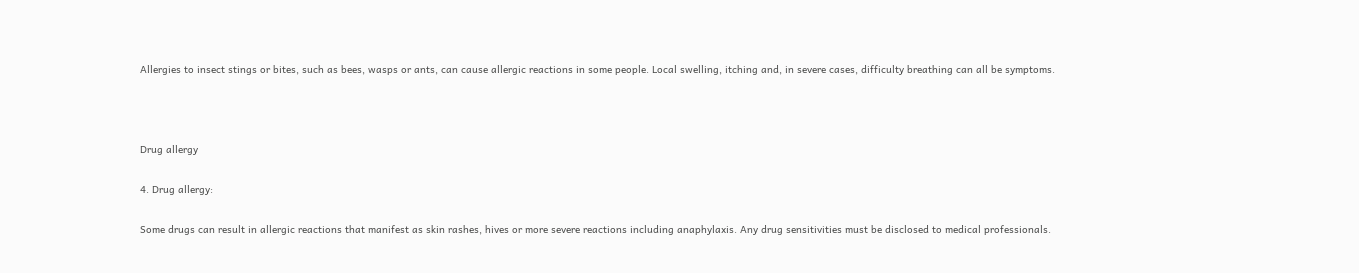Allergies to insect stings or bites, such as bees, wasps or ants, can cause allergic reactions in some people. Local swelling, itching and, in severe cases, difficulty breathing can all be symptoms.



Drug allergy

4. Drug allergy:

Some drugs can result in allergic reactions that manifest as skin rashes, hives or more severe reactions including anaphylaxis. Any drug sensitivities must be disclosed to medical professionals.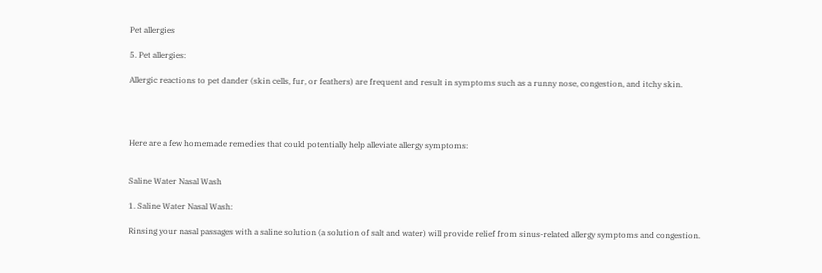Pet allergies

5. Pet allergies:

Allergic reactions to pet dander (skin cells, fur, or feathers) are frequent and result in symptoms such as a runny nose, congestion, and itchy skin.




Here are a few homemade remedies that could potentially help alleviate allergy symptoms:


Saline Water Nasal Wash

1. Saline Water Nasal Wash:

Rinsing your nasal passages with a saline solution (a solution of salt and water) will provide relief from sinus-related allergy symptoms and congestion.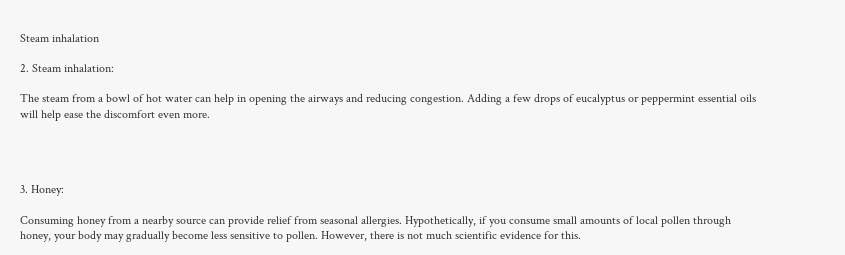Steam inhalation

2. Steam inhalation:

The steam from a bowl of hot water can help in opening the airways and reducing congestion. Adding a few drops of eucalyptus or peppermint essential oils will help ease the discomfort even more.




3. Honey:

Consuming honey from a nearby source can provide relief from seasonal allergies. Hypothetically, if you consume small amounts of local pollen through honey, your body may gradually become less sensitive to pollen. However, there is not much scientific evidence for this.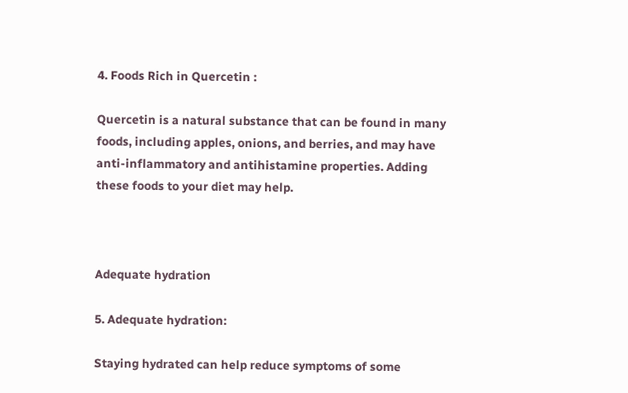4. Foods Rich in Quercetin :

Quercetin is a natural substance that can be found in many foods, including apples, onions, and berries, and may have anti-inflammatory and antihistamine properties. Adding these foods to your diet may help.



Adequate hydration

5. Adequate hydration:

Staying hydrated can help reduce symptoms of some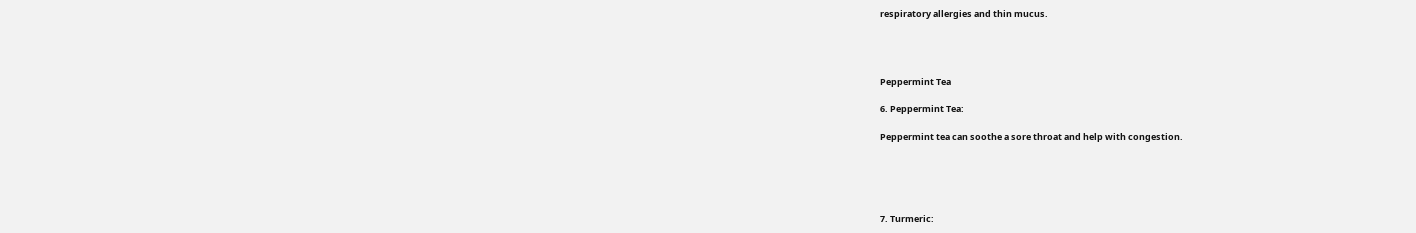respiratory allergies and thin mucus.




Peppermint Tea

6. Peppermint Tea:

Peppermint tea can soothe a sore throat and help with congestion.





7. Turmeric: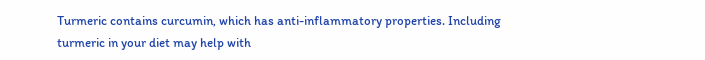Turmeric contains curcumin, which has anti-inflammatory properties. Including turmeric in your diet may help with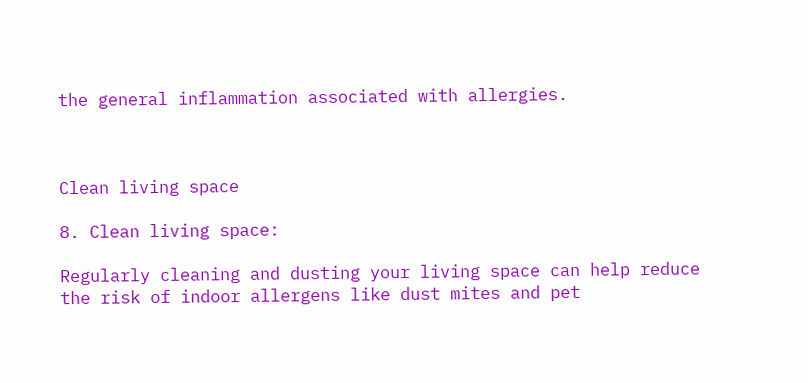the general inflammation associated with allergies.



Clean living space

8. Clean living space:

Regularly cleaning and dusting your living space can help reduce the risk of indoor allergens like dust mites and pet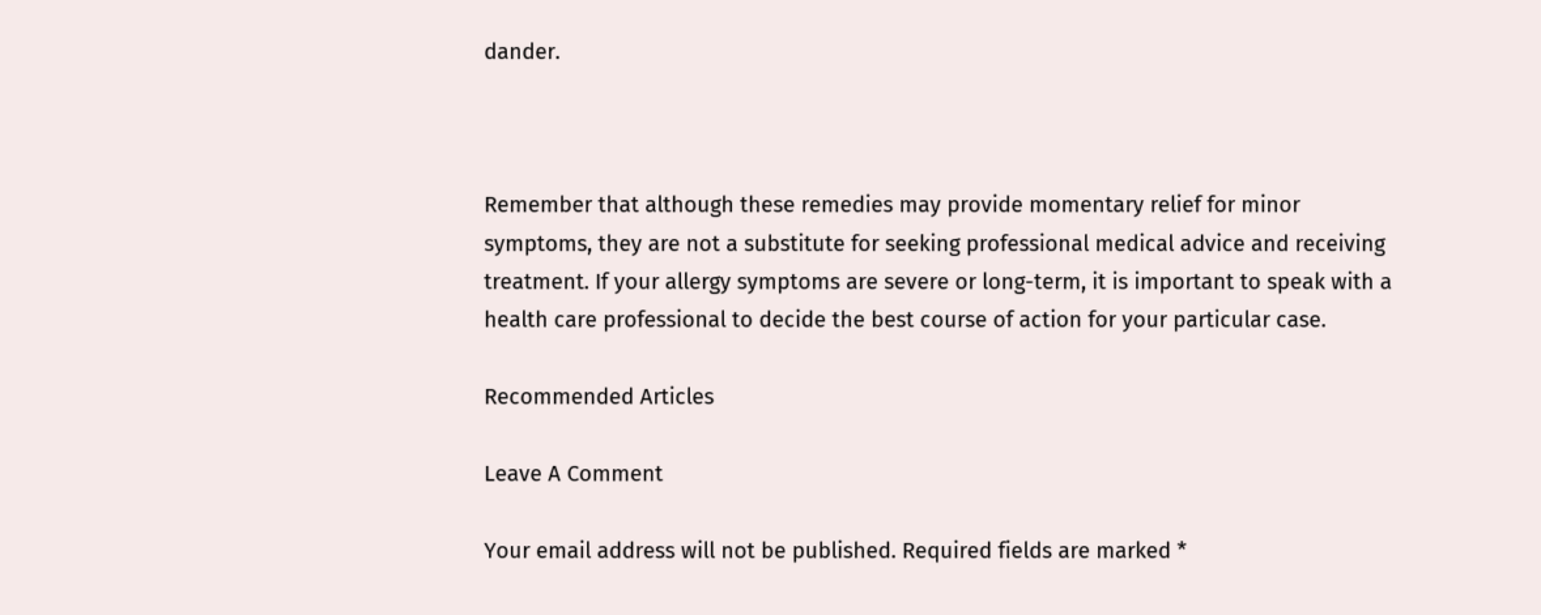dander.



Remember that although these remedies may provide momentary relief for minor symptoms, they are not a substitute for seeking professional medical advice and receiving treatment. If your allergy symptoms are severe or long-term, it is important to speak with a health care professional to decide the best course of action for your particular case.

Recommended Articles

Leave A Comment

Your email address will not be published. Required fields are marked *